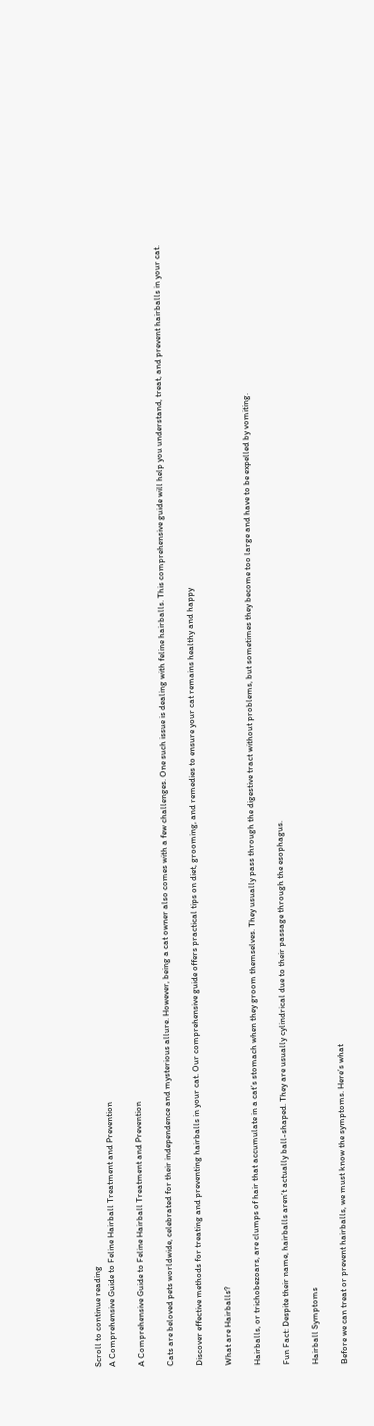Scroll to continue reading
A Comprehensive Guide to Feline Hairball Treatment and Prevention

A Comprehensive Guide to Feline Hairball Treatment and Prevention

Cats are beloved pets worldwide, celebrated for their independence and mysterious allure. However, being a cat owner also comes with a few challenges. One such issue is dealing with feline hairballs. This comprehensive guide will help you understand, treat, and prevent hairballs in your cat.

Discover effective methods for treating and preventing hairballs in your cat. Our comprehensive guide offers practical tips on diet, grooming, and remedies to ensure your cat remains healthy and happy

What are Hairballs?

Hairballs, or trichobezoars, are clumps of hair that accumulate in a cat’s stomach when they groom themselves. They usually pass through the digestive tract without problems, but sometimes they become too large and have to be expelled by vomiting.

Fun Fact: Despite their name, hairballs aren’t actually ball-shaped. They are usually cylindrical due to their passage through the esophagus.

Hairball Symptoms

Before we can treat or prevent hairballs, we must know the symptoms. Here’s what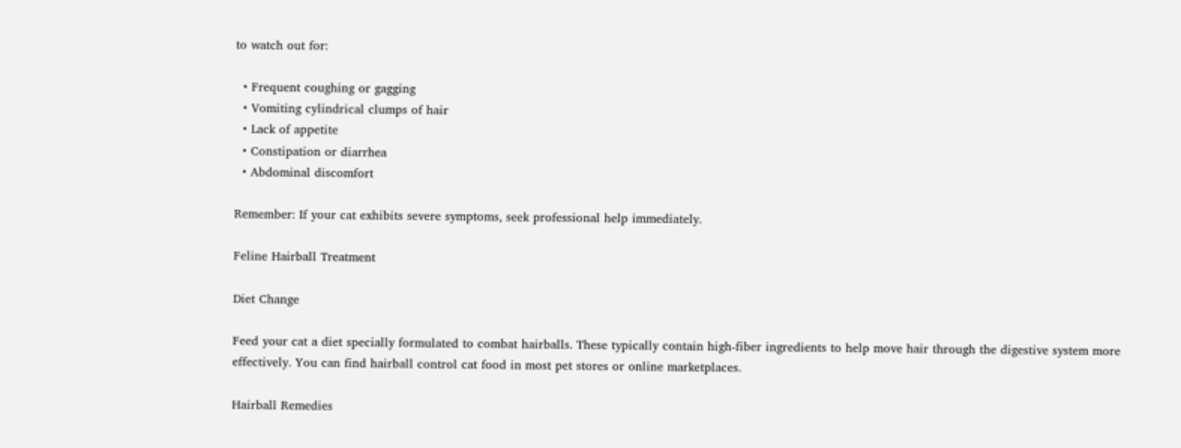to watch out for:

  • Frequent coughing or gagging
  • Vomiting cylindrical clumps of hair
  • Lack of appetite
  • Constipation or diarrhea
  • Abdominal discomfort

Remember: If your cat exhibits severe symptoms, seek professional help immediately.

Feline Hairball Treatment

Diet Change

Feed your cat a diet specially formulated to combat hairballs. These typically contain high-fiber ingredients to help move hair through the digestive system more effectively. You can find hairball control cat food in most pet stores or online marketplaces.

Hairball Remedies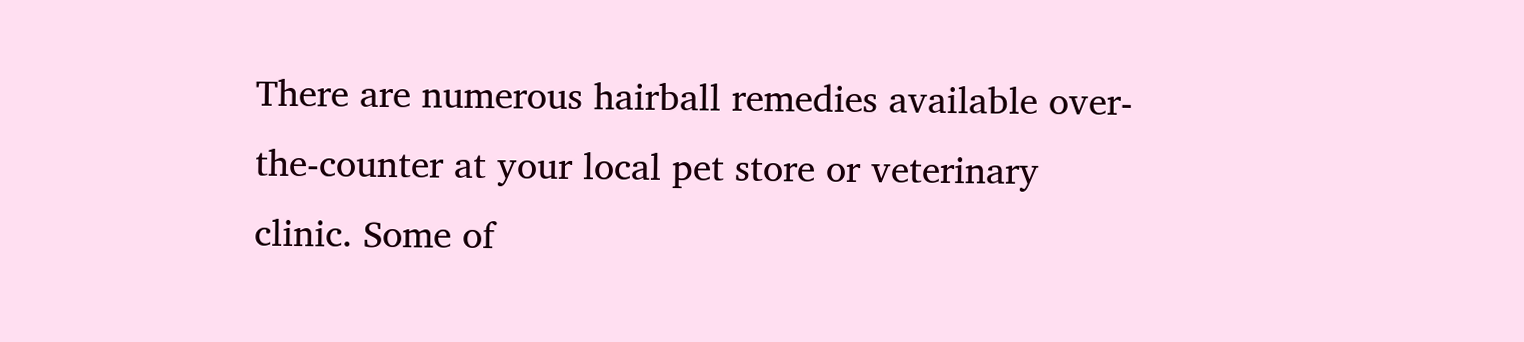There are numerous hairball remedies available over-the-counter at your local pet store or veterinary clinic. Some of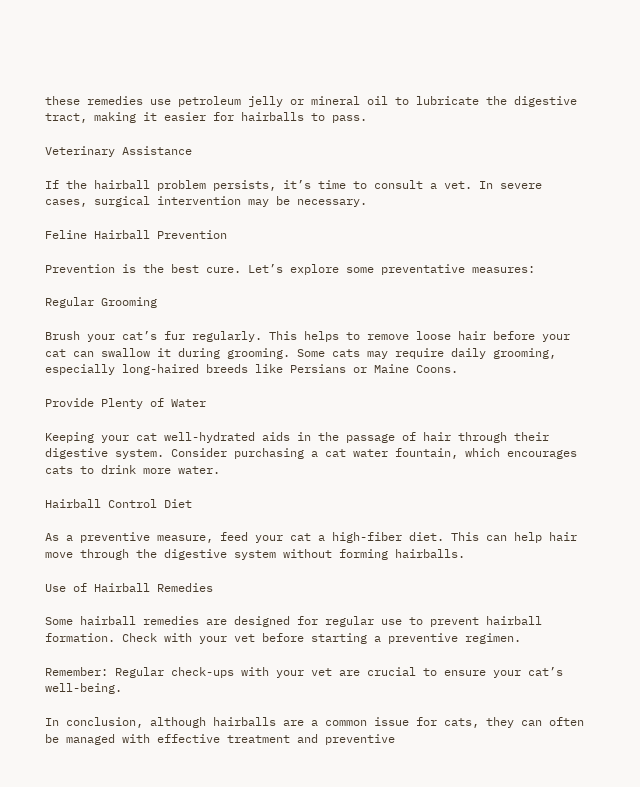these remedies use petroleum jelly or mineral oil to lubricate the digestive tract, making it easier for hairballs to pass.

Veterinary Assistance

If the hairball problem persists, it’s time to consult a vet. In severe cases, surgical intervention may be necessary.

Feline Hairball Prevention

Prevention is the best cure. Let’s explore some preventative measures:

Regular Grooming

Brush your cat’s fur regularly. This helps to remove loose hair before your cat can swallow it during grooming. Some cats may require daily grooming, especially long-haired breeds like Persians or Maine Coons.

Provide Plenty of Water

Keeping your cat well-hydrated aids in the passage of hair through their digestive system. Consider purchasing a cat water fountain, which encourages cats to drink more water.

Hairball Control Diet

As a preventive measure, feed your cat a high-fiber diet. This can help hair move through the digestive system without forming hairballs.

Use of Hairball Remedies

Some hairball remedies are designed for regular use to prevent hairball formation. Check with your vet before starting a preventive regimen.

Remember: Regular check-ups with your vet are crucial to ensure your cat’s well-being.

In conclusion, although hairballs are a common issue for cats, they can often be managed with effective treatment and preventive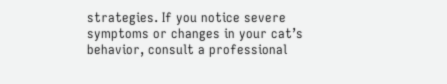strategies. If you notice severe symptoms or changes in your cat’s behavior, consult a professional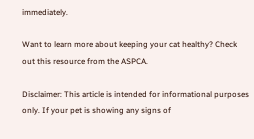immediately.

Want to learn more about keeping your cat healthy? Check out this resource from the ASPCA.

Disclaimer: This article is intended for informational purposes only. If your pet is showing any signs of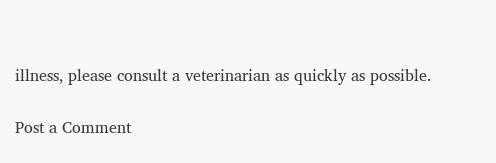illness, please consult a veterinarian as quickly as possible.

Post a Comment